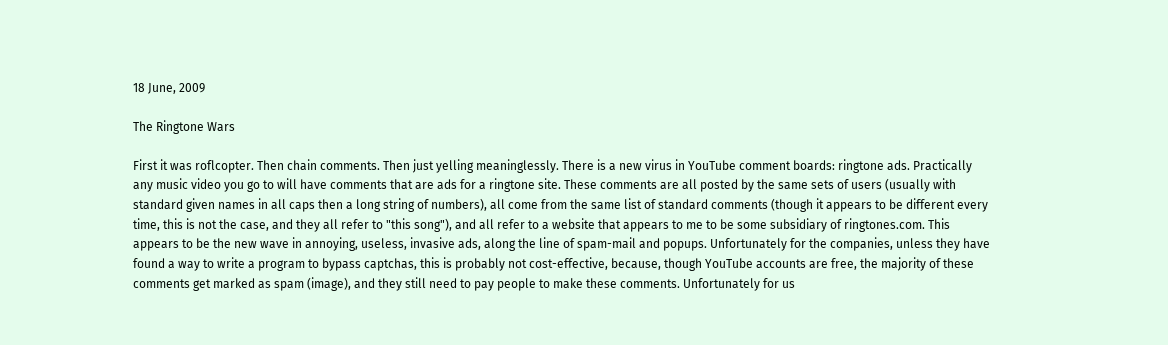18 June, 2009

The Ringtone Wars

First it was roflcopter. Then chain comments. Then just yelling meaninglessly. There is a new virus in YouTube comment boards: ringtone ads. Practically any music video you go to will have comments that are ads for a ringtone site. These comments are all posted by the same sets of users (usually with standard given names in all caps then a long string of numbers), all come from the same list of standard comments (though it appears to be different every time, this is not the case, and they all refer to "this song"), and all refer to a website that appears to me to be some subsidiary of ringtones.com. This appears to be the new wave in annoying, useless, invasive ads, along the line of spam-mail and popups. Unfortunately for the companies, unless they have found a way to write a program to bypass captchas, this is probably not cost-effective, because, though YouTube accounts are free, the majority of these comments get marked as spam (image), and they still need to pay people to make these comments. Unfortunately for us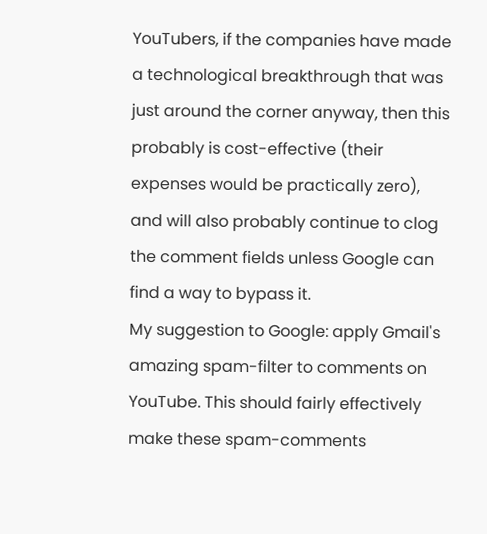YouTubers, if the companies have made a technological breakthrough that was just around the corner anyway, then this probably is cost-effective (their expenses would be practically zero), and will also probably continue to clog the comment fields unless Google can find a way to bypass it.
My suggestion to Google: apply Gmail's amazing spam-filter to comments on YouTube. This should fairly effectively make these spam-comments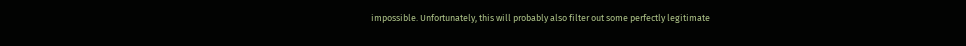impossible. Unfortunately, this will probably also filter out some perfectly legitimate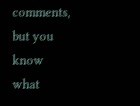comments, but you know what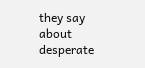they say about desperate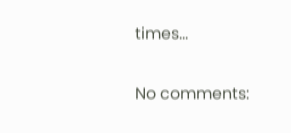times...

No comments: